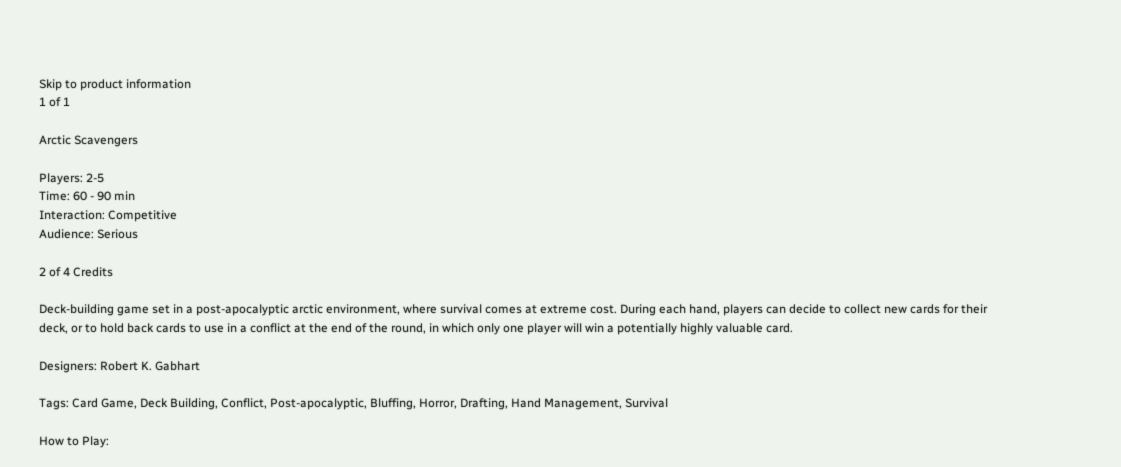Skip to product information
1 of 1

Arctic Scavengers

Players: 2-5
Time: 60 - 90 min
Interaction: Competitive
Audience: Serious

2 of 4 Credits

Deck-building game set in a post-apocalyptic arctic environment, where survival comes at extreme cost. During each hand, players can decide to collect new cards for their deck, or to hold back cards to use in a conflict at the end of the round, in which only one player will win a potentially highly valuable card.

Designers: Robert K. Gabhart

Tags: Card Game, Deck Building, Conflict, Post-apocalyptic, Bluffing, Horror, Drafting, Hand Management, Survival

How to Play: